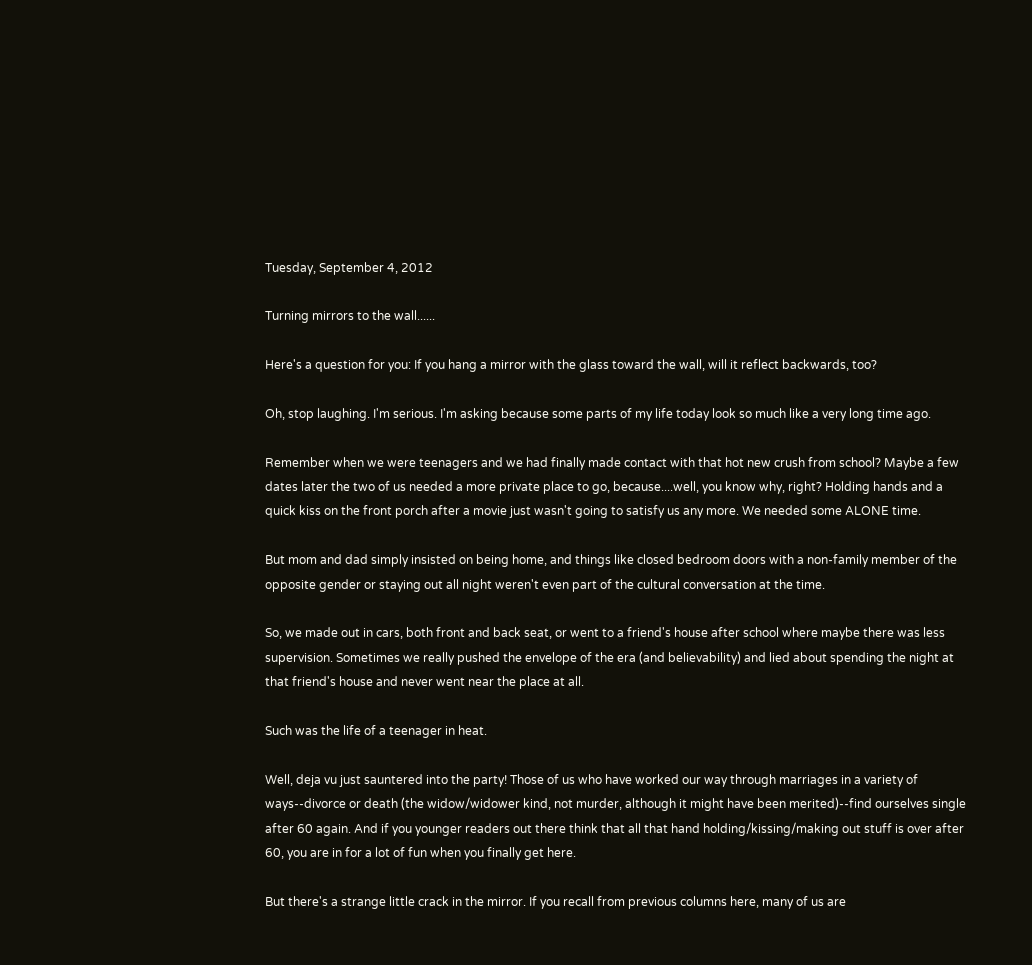Tuesday, September 4, 2012

Turning mirrors to the wall......

Here's a question for you: If you hang a mirror with the glass toward the wall, will it reflect backwards, too?

Oh, stop laughing. I'm serious. I'm asking because some parts of my life today look so much like a very long time ago.

Remember when we were teenagers and we had finally made contact with that hot new crush from school? Maybe a few dates later the two of us needed a more private place to go, because....well, you know why, right? Holding hands and a quick kiss on the front porch after a movie just wasn't going to satisfy us any more. We needed some ALONE time.

But mom and dad simply insisted on being home, and things like closed bedroom doors with a non-family member of the opposite gender or staying out all night weren't even part of the cultural conversation at the time.

So, we made out in cars, both front and back seat, or went to a friend's house after school where maybe there was less supervision. Sometimes we really pushed the envelope of the era (and believability) and lied about spending the night at that friend's house and never went near the place at all.

Such was the life of a teenager in heat.

Well, deja vu just sauntered into the party! Those of us who have worked our way through marriages in a variety of ways--divorce or death (the widow/widower kind, not murder, although it might have been merited)--find ourselves single after 60 again. And if you younger readers out there think that all that hand holding/kissing/making out stuff is over after 60, you are in for a lot of fun when you finally get here.

But there's a strange little crack in the mirror. If you recall from previous columns here, many of us are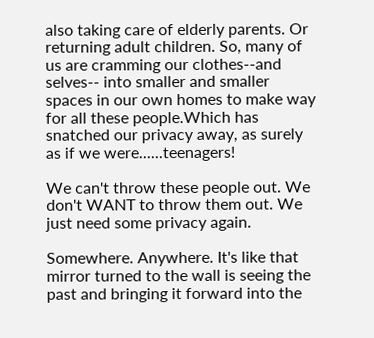also taking care of elderly parents. Or returning adult children. So, many of us are cramming our clothes--and selves-- into smaller and smaller spaces in our own homes to make way for all these people.Which has snatched our privacy away, as surely as if we were......teenagers!

We can't throw these people out. We don't WANT to throw them out. We just need some privacy again.

Somewhere. Anywhere. It's like that mirror turned to the wall is seeing the past and bringing it forward into the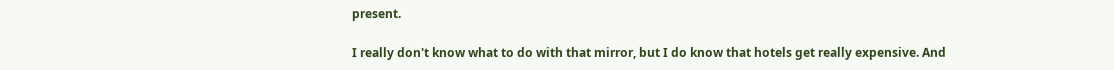present.

I really don't know what to do with that mirror, but I do know that hotels get really expensive. And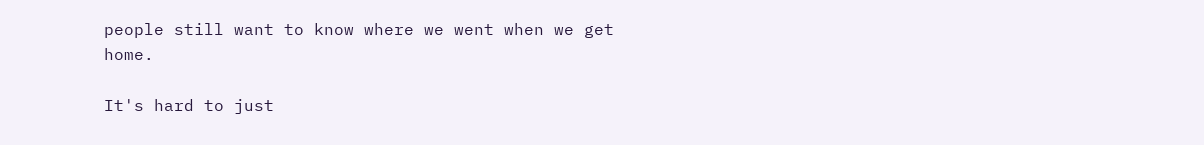people still want to know where we went when we get home.

It's hard to just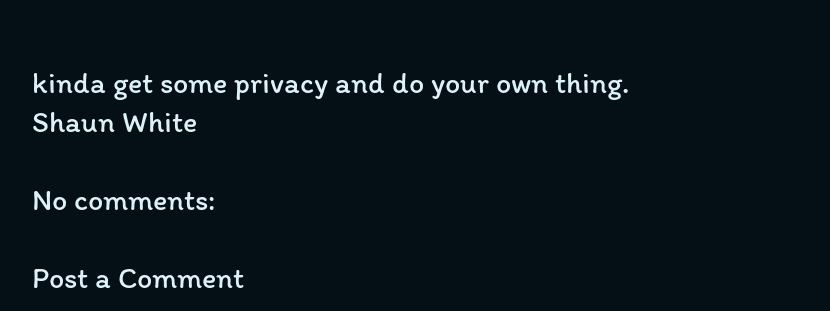kinda get some privacy and do your own thing.
Shaun White

No comments:

Post a Comment